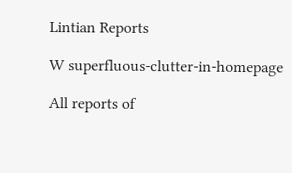Lintian Reports

W superfluous-clutter-in-homepage

All reports of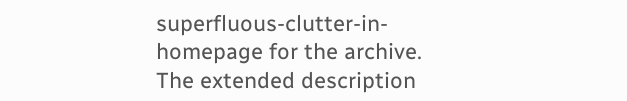superfluous-clutter-in-homepage for the archive. The extended description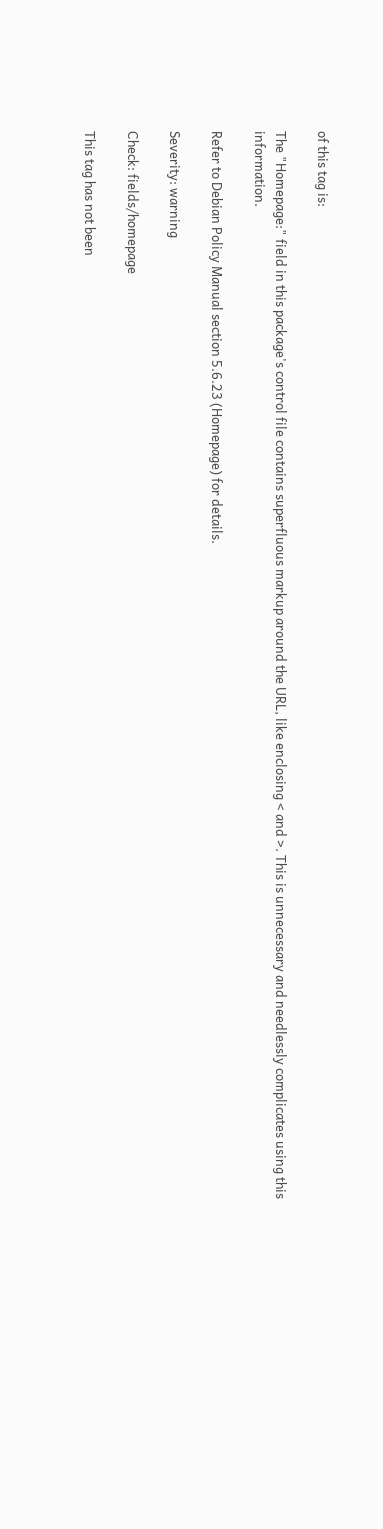of this tag is:

The "Homepage:" field in this package's control file contains superfluous markup around the URL, like enclosing < and >. This is unnecessary and needlessly complicates using this information.

Refer to Debian Policy Manual section 5.6.23 (Homepage) for details.

Severity: warning

Check: fields/homepage

This tag has not been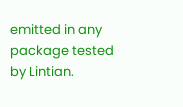emitted in any package tested by Lintian.